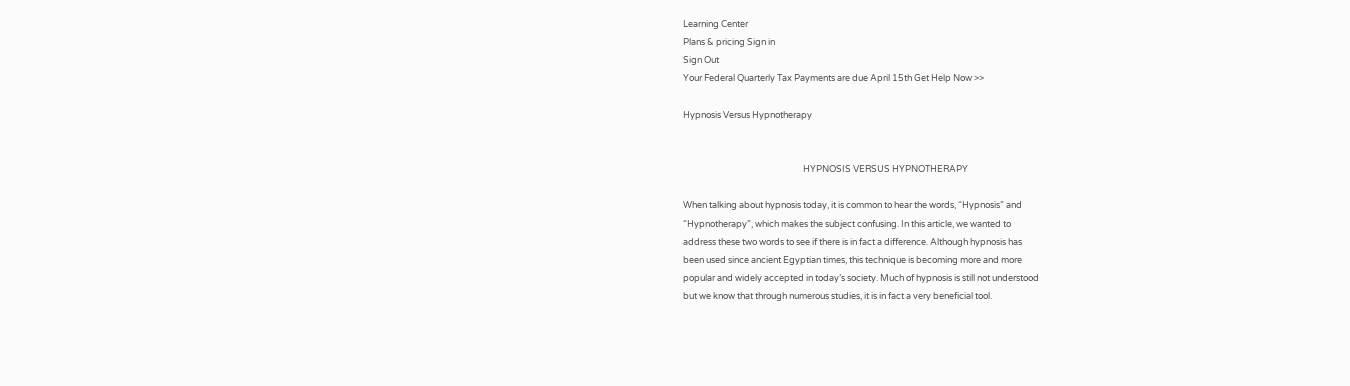Learning Center
Plans & pricing Sign in
Sign Out
Your Federal Quarterly Tax Payments are due April 15th Get Help Now >>

Hypnosis Versus Hypnotherapy


                                                            HYPNOSIS VERSUS HYPNOTHERAPY

When talking about hypnosis today, it is common to hear the words, “Hypnosis” and
“Hypnotherapy”, which makes the subject confusing. In this article, we wanted to
address these two words to see if there is in fact a difference. Although hypnosis has
been used since ancient Egyptian times, this technique is becoming more and more
popular and widely accepted in today’s society. Much of hypnosis is still not understood
but we know that through numerous studies, it is in fact a very beneficial tool.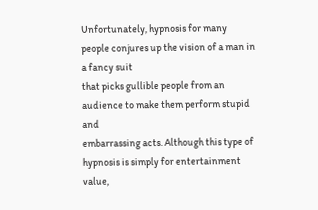Unfortunately, hypnosis for many people conjures up the vision of a man in a fancy suit
that picks gullible people from an audience to make them perform stupid and
embarrassing acts. Although this type of hypnosis is simply for entertainment value,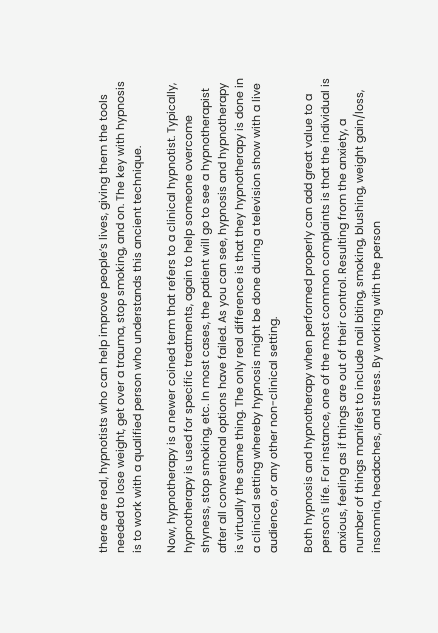there are real, hypnotists who can help improve people’s lives, giving them the tools
needed to lose weight, get over a trauma, stop smoking, and on. The key with hypnosis
is to work with a qualified person who understands this ancient technique.

Now, hypnotherapy is a newer coined term that refers to a clinical hypnotist. Typically,
hypnotherapy is used for specific treatments, again to help someone overcome
shyness, stop smoking, etc. In most cases, the patient will go to see a hypnotherapist
after all conventional options have failed. As you can see, hypnosis and hypnotherapy
is virtually the same thing. The only real difference is that they hypnotherapy is done in
a clinical setting whereby hypnosis might be done during a television show with a live
audience, or any other non-clinical setting.

Both hypnosis and hypnotherapy when performed properly can add great value to a
person’s life. For instance, one of the most common complaints is that the individual is
anxious, feeling as if things are out of their control. Resulting from the anxiety, a
number of things manifest to include nail biting, smoking, blushing, weight gain/loss,
insomnia, headaches, and stress. By working with the person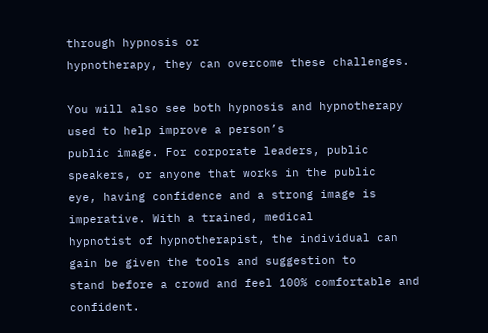through hypnosis or
hypnotherapy, they can overcome these challenges.

You will also see both hypnosis and hypnotherapy used to help improve a person’s
public image. For corporate leaders, public speakers, or anyone that works in the public
eye, having confidence and a strong image is imperative. With a trained, medical
hypnotist of hypnotherapist, the individual can gain be given the tools and suggestion to
stand before a crowd and feel 100% comfortable and confident.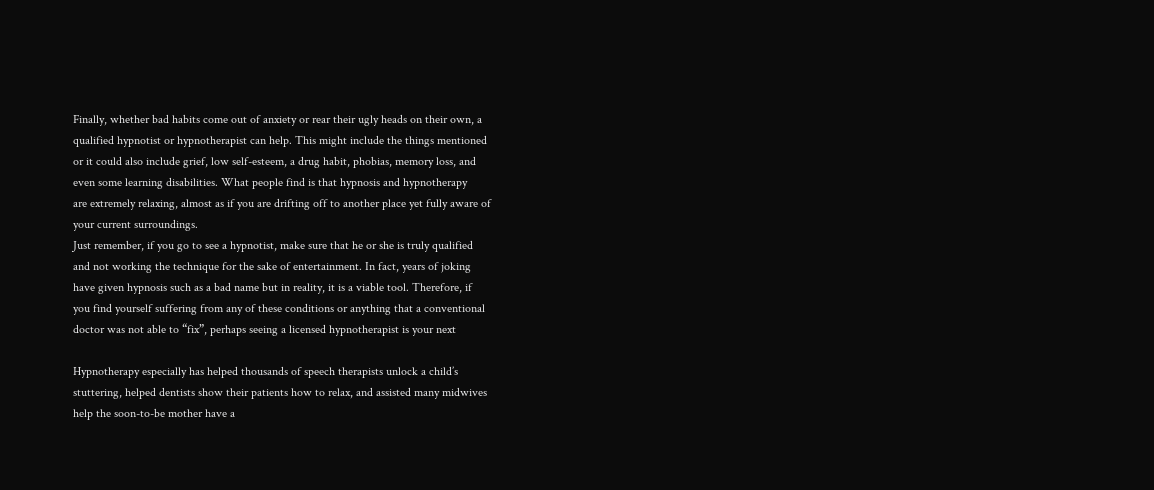Finally, whether bad habits come out of anxiety or rear their ugly heads on their own, a
qualified hypnotist or hypnotherapist can help. This might include the things mentioned
or it could also include grief, low self-esteem, a drug habit, phobias, memory loss, and
even some learning disabilities. What people find is that hypnosis and hypnotherapy
are extremely relaxing, almost as if you are drifting off to another place yet fully aware of
your current surroundings.
Just remember, if you go to see a hypnotist, make sure that he or she is truly qualified
and not working the technique for the sake of entertainment. In fact, years of joking
have given hypnosis such as a bad name but in reality, it is a viable tool. Therefore, if
you find yourself suffering from any of these conditions or anything that a conventional
doctor was not able to “fix”, perhaps seeing a licensed hypnotherapist is your next

Hypnotherapy especially has helped thousands of speech therapists unlock a child’s
stuttering, helped dentists show their patients how to relax, and assisted many midwives
help the soon-to-be mother have a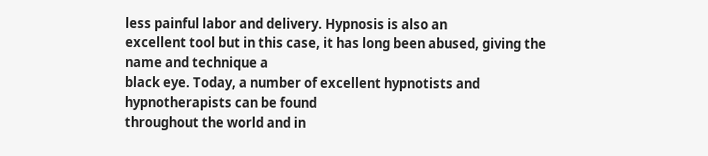less painful labor and delivery. Hypnosis is also an
excellent tool but in this case, it has long been abused, giving the name and technique a
black eye. Today, a number of excellent hypnotists and hypnotherapists can be found
throughout the world and in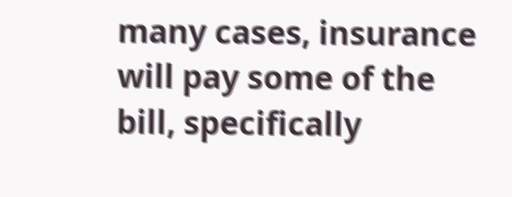many cases, insurance will pay some of the bill, specifically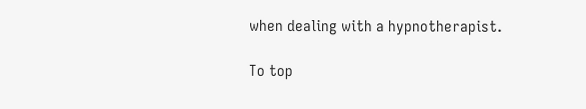when dealing with a hypnotherapist.

To top